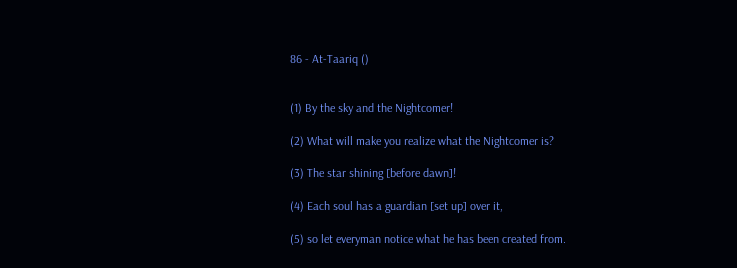86 - At-Taariq ()


(1) By the sky and the Nightcomer!

(2) What will make you realize what the Nightcomer is?

(3) The star shining [before dawn]!

(4) Each soul has a guardian [set up] over it,

(5) so let everyman notice what he has been created from.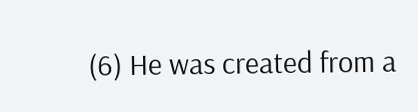(6) He was created from a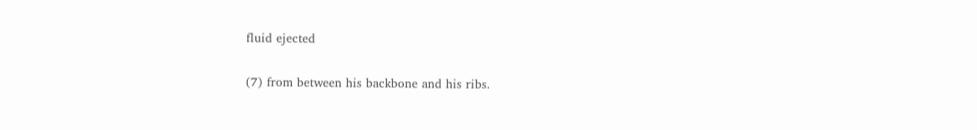fluid ejected

(7) from between his backbone and his ribs.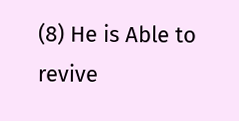(8) He is Able to revive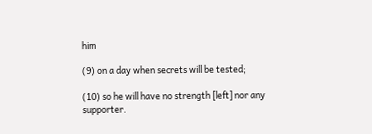him

(9) on a day when secrets will be tested;

(10) so he will have no strength [left] nor any supporter.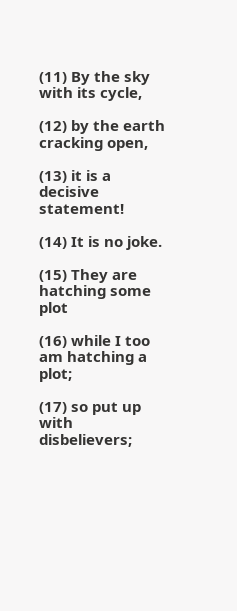(11) By the sky with its cycle,

(12) by the earth cracking open,

(13) it is a decisive statement!

(14) It is no joke.

(15) They are hatching some plot

(16) while I too am hatching a plot;

(17) so put up with disbelievers;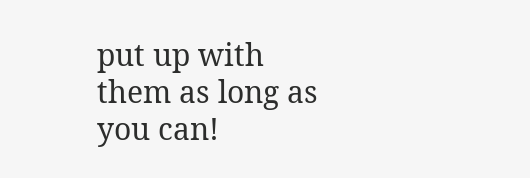put up with them as long as you can!